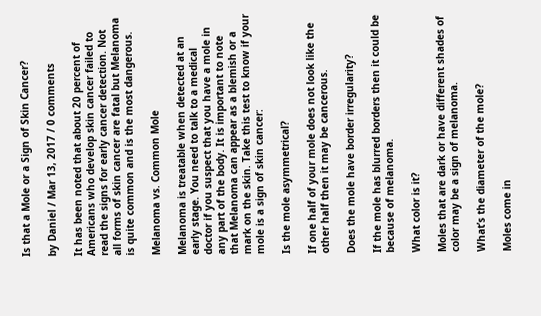Is that a Mole or a Sign of Skin Cancer?

by Daniel / Mar 13, 2017 / 0 comments

It has been noted that about 20 percent of Americans who develop skin cancer failed to read the signs for early cancer detection. Not all forms of skin cancer are fatal but Melanoma is quite common and is the most dangerous.

Melanoma vs. Common Mole

Melanoma is treatable when detected at an early stage. You need to talk to a medical doctor if you suspect that you have a mole in any part of the body. It is important to note that Melanoma can appear as a blemish or a mark on the skin. Take this test to know if your mole is a sign of skin cancer:

Is the mole asymmetrical?

If one half of your mole does not look like the other half then it may be cancerous.

Does the mole have border irregularity?

If the mole has blurred borders then it could be because of melanoma.

What color is it?

Moles that are dark or have different shades of color may be a sign of melanoma.

What’s the diameter of the mole?

Moles come in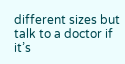different sizes but talk to a doctor if it’s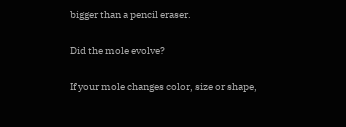bigger than a pencil eraser.

Did the mole evolve?

If your mole changes color, size or shape,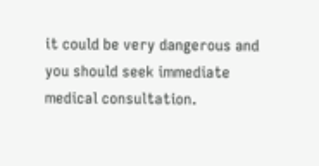it could be very dangerous and you should seek immediate medical consultation.